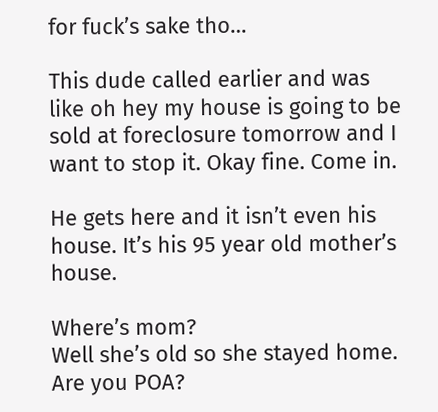for fuck’s sake tho…

This dude called earlier and was like oh hey my house is going to be sold at foreclosure tomorrow and I want to stop it. Okay fine. Come in.

He gets here and it isn’t even his house. It’s his 95 year old mother’s house.

Where’s mom?
Well she’s old so she stayed home.
Are you POA?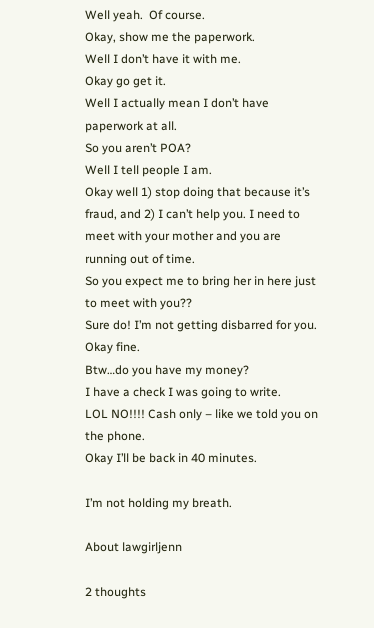Well yeah.  Of course.
Okay, show me the paperwork.
Well I don’t have it with me.
Okay go get it.
Well I actually mean I don’t have paperwork at all.
So you aren’t POA?
Well I tell people I am.
Okay well 1) stop doing that because it’s fraud, and 2) I can’t help you. I need to meet with your mother and you are running out of time.
So you expect me to bring her in here just to meet with you??
Sure do! I’m not getting disbarred for you.
Okay fine.
Btw…do you have my money?
I have a check I was going to write.
LOL NO!!!! Cash only – like we told you on the phone.
Okay I’ll be back in 40 minutes.

I’m not holding my breath.

About lawgirljenn

2 thoughts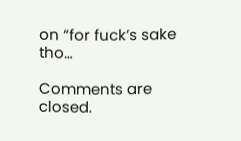on “for fuck’s sake tho…

Comments are closed.